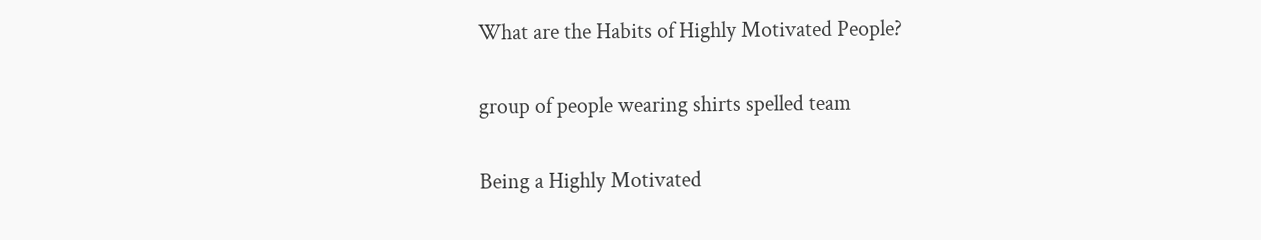What are the Habits of Highly Motivated People?

group of people wearing shirts spelled team

Being a Highly Motivated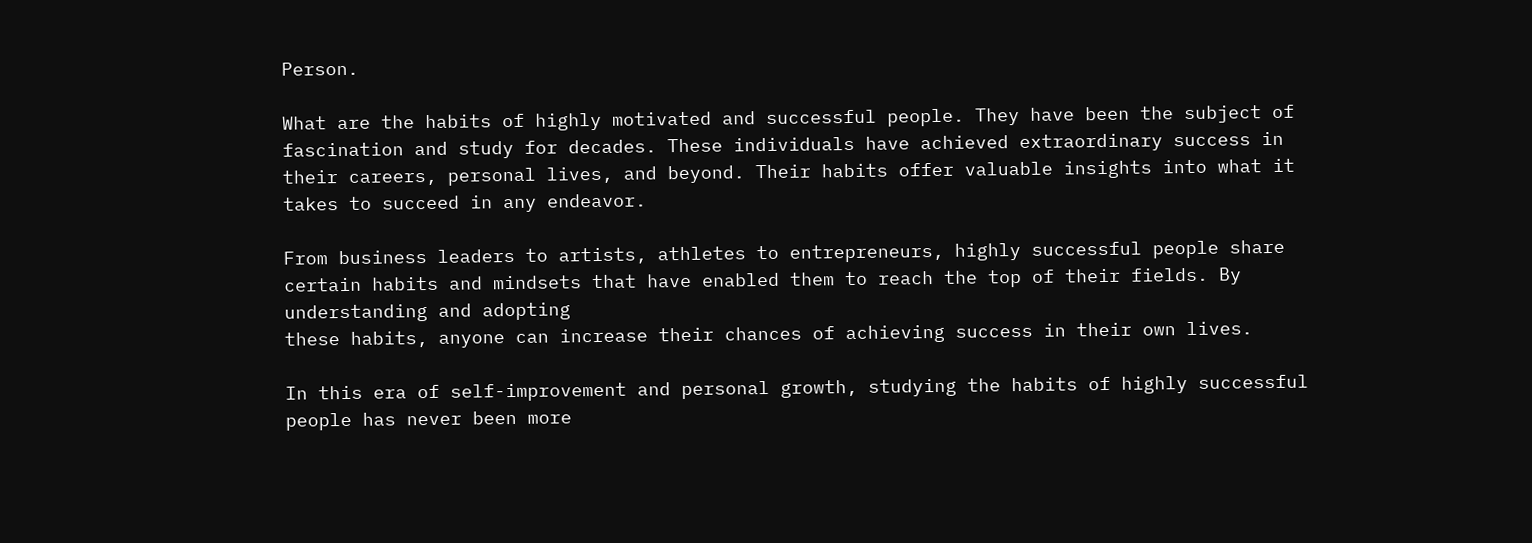Person.

What are the habits of highly motivated and successful people. They have been the subject of fascination and study for decades. These individuals have achieved extraordinary success in their careers, personal lives, and beyond. Their habits offer valuable insights into what it takes to succeed in any endeavor.

From business leaders to artists, athletes to entrepreneurs, highly successful people share certain habits and mindsets that have enabled them to reach the top of their fields. By understanding and adopting
these habits, anyone can increase their chances of achieving success in their own lives.

In this era of self-improvement and personal growth, studying the habits of highly successful people has never been more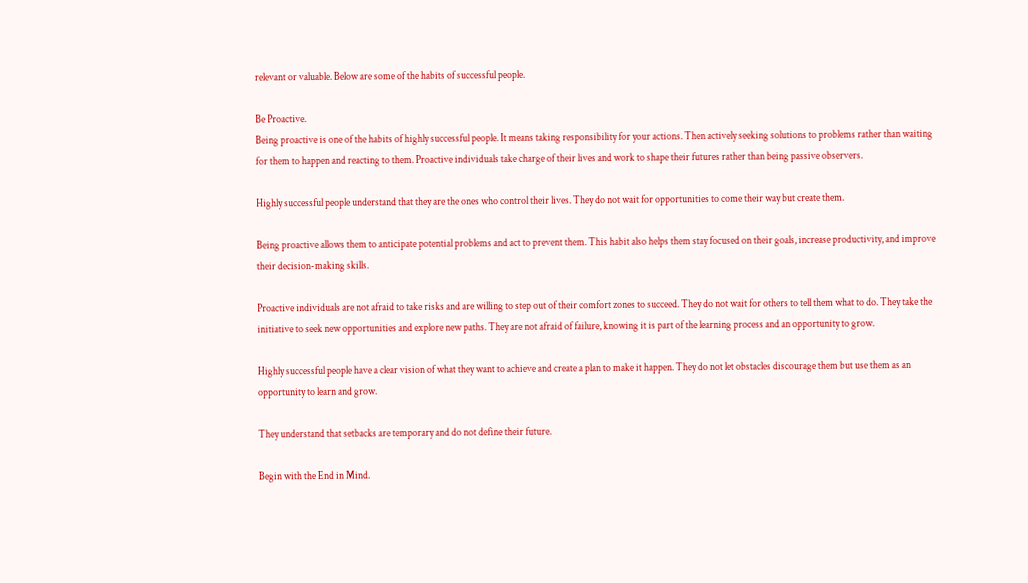relevant or valuable. Below are some of the habits of successful people.

Be Proactive.
Being proactive is one of the habits of highly successful people. It means taking responsibility for your actions. Then actively seeking solutions to problems rather than waiting for them to happen and reacting to them. Proactive individuals take charge of their lives and work to shape their futures rather than being passive observers.

Highly successful people understand that they are the ones who control their lives. They do not wait for opportunities to come their way but create them.

Being proactive allows them to anticipate potential problems and act to prevent them. This habit also helps them stay focused on their goals, increase productivity, and improve their decision-making skills.

Proactive individuals are not afraid to take risks and are willing to step out of their comfort zones to succeed. They do not wait for others to tell them what to do. They take the initiative to seek new opportunities and explore new paths. They are not afraid of failure, knowing it is part of the learning process and an opportunity to grow.

Highly successful people have a clear vision of what they want to achieve and create a plan to make it happen. They do not let obstacles discourage them but use them as an opportunity to learn and grow.

They understand that setbacks are temporary and do not define their future.

Begin with the End in Mind.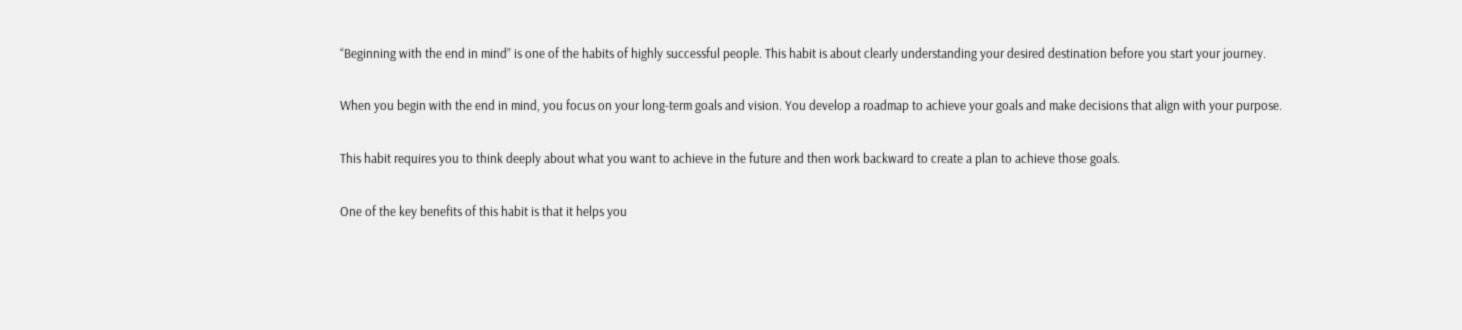“Beginning with the end in mind” is one of the habits of highly successful people. This habit is about clearly understanding your desired destination before you start your journey.

When you begin with the end in mind, you focus on your long-term goals and vision. You develop a roadmap to achieve your goals and make decisions that align with your purpose.

This habit requires you to think deeply about what you want to achieve in the future and then work backward to create a plan to achieve those goals.

One of the key benefits of this habit is that it helps you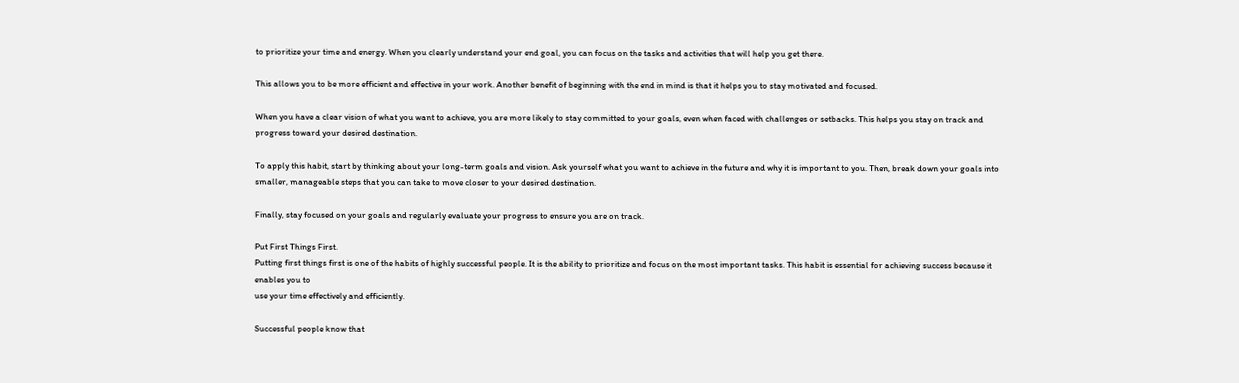to prioritize your time and energy. When you clearly understand your end goal, you can focus on the tasks and activities that will help you get there.

This allows you to be more efficient and effective in your work. Another benefit of beginning with the end in mind is that it helps you to stay motivated and focused.

When you have a clear vision of what you want to achieve, you are more likely to stay committed to your goals, even when faced with challenges or setbacks. This helps you stay on track and progress toward your desired destination.

To apply this habit, start by thinking about your long-term goals and vision. Ask yourself what you want to achieve in the future and why it is important to you. Then, break down your goals into smaller, manageable steps that you can take to move closer to your desired destination.

Finally, stay focused on your goals and regularly evaluate your progress to ensure you are on track.

Put First Things First.
Putting first things first is one of the habits of highly successful people. It is the ability to prioritize and focus on the most important tasks. This habit is essential for achieving success because it enables you to
use your time effectively and efficiently.

Successful people know that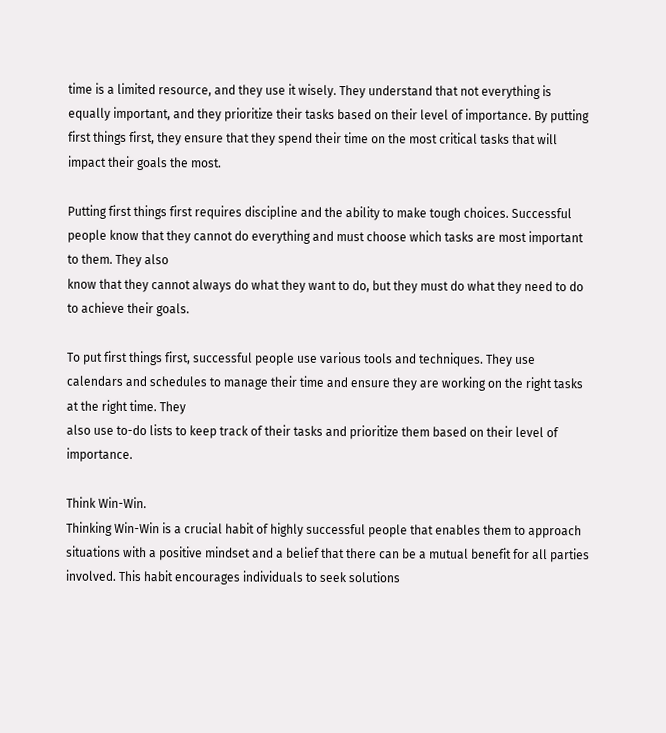time is a limited resource, and they use it wisely. They understand that not everything is equally important, and they prioritize their tasks based on their level of importance. By putting first things first, they ensure that they spend their time on the most critical tasks that will impact their goals the most.

Putting first things first requires discipline and the ability to make tough choices. Successful people know that they cannot do everything and must choose which tasks are most important to them. They also
know that they cannot always do what they want to do, but they must do what they need to do to achieve their goals.

To put first things first, successful people use various tools and techniques. They use calendars and schedules to manage their time and ensure they are working on the right tasks at the right time. They
also use to-do lists to keep track of their tasks and prioritize them based on their level of importance.

Think Win-Win.
Thinking Win-Win is a crucial habit of highly successful people that enables them to approach situations with a positive mindset and a belief that there can be a mutual benefit for all parties involved. This habit encourages individuals to seek solutions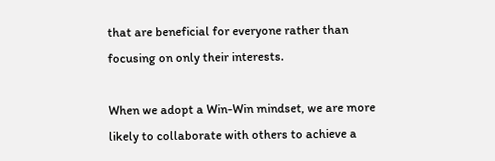that are beneficial for everyone rather than focusing on only their interests.

When we adopt a Win-Win mindset, we are more likely to collaborate with others to achieve a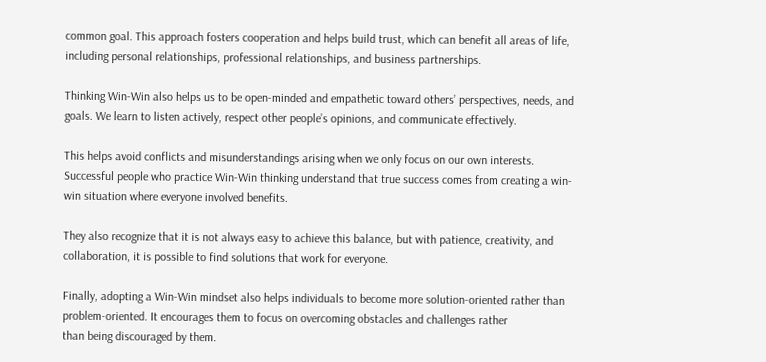common goal. This approach fosters cooperation and helps build trust, which can benefit all areas of life,
including personal relationships, professional relationships, and business partnerships.

Thinking Win-Win also helps us to be open-minded and empathetic toward others’ perspectives, needs, and goals. We learn to listen actively, respect other people’s opinions, and communicate effectively.

This helps avoid conflicts and misunderstandings arising when we only focus on our own interests. Successful people who practice Win-Win thinking understand that true success comes from creating a win-win situation where everyone involved benefits.

They also recognize that it is not always easy to achieve this balance, but with patience, creativity, and collaboration, it is possible to find solutions that work for everyone.

Finally, adopting a Win-Win mindset also helps individuals to become more solution-oriented rather than problem-oriented. It encourages them to focus on overcoming obstacles and challenges rather
than being discouraged by them.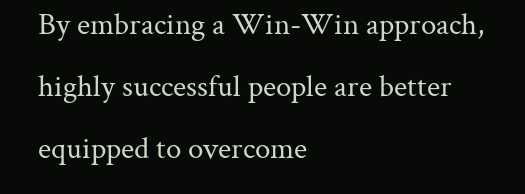By embracing a Win-Win approach, highly successful people are better
equipped to overcome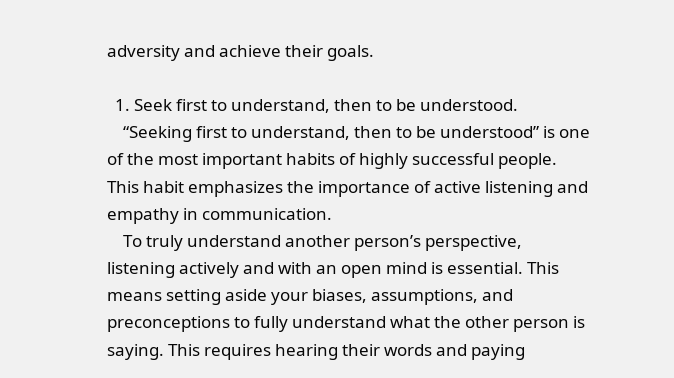adversity and achieve their goals.

  1. Seek first to understand, then to be understood.
    “Seeking first to understand, then to be understood” is one of the most important habits of highly successful people. This habit emphasizes the importance of active listening and empathy in communication.
    To truly understand another person’s perspective, listening actively and with an open mind is essential. This means setting aside your biases, assumptions, and preconceptions to fully understand what the other person is saying. This requires hearing their words and paying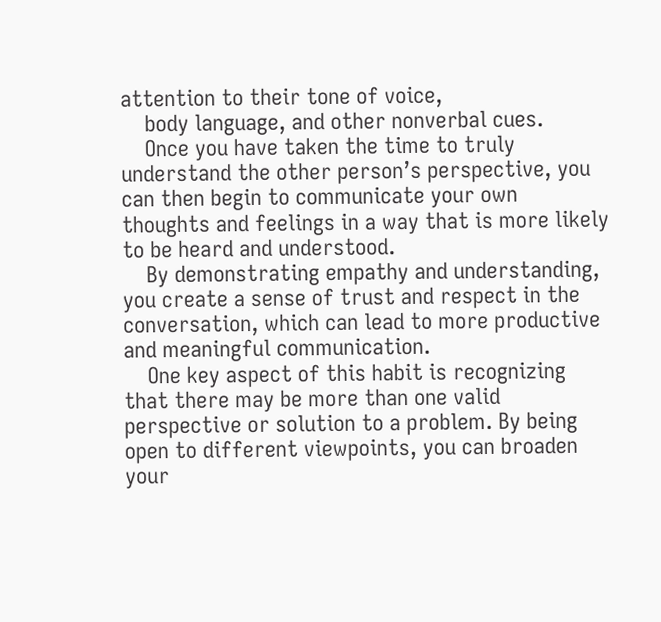attention to their tone of voice,
    body language, and other nonverbal cues.
    Once you have taken the time to truly understand the other person’s perspective, you can then begin to communicate your own thoughts and feelings in a way that is more likely to be heard and understood.
    By demonstrating empathy and understanding, you create a sense of trust and respect in the conversation, which can lead to more productive and meaningful communication.
    One key aspect of this habit is recognizing that there may be more than one valid perspective or solution to a problem. By being open to different viewpoints, you can broaden your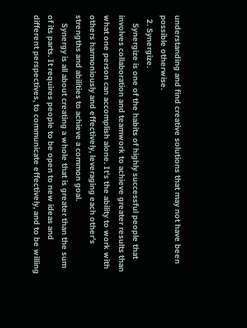understanding and find creative solutions that may not have been possible otherwise.
  2. Synergize.
    Synergize is one of the habits of highly successful people that involves collaboration and teamwork to achieve greater results than what one person can accomplish alone. It’s the ability to work with others harmoniously and effectively, leveraging each other’s strengths and abilities to achieve a common goal.
    Synergy is all about creating a whole that is greater than the sum of its parts. It requires people to be open to new ideas and different perspectives, to communicate effectively, and to be willing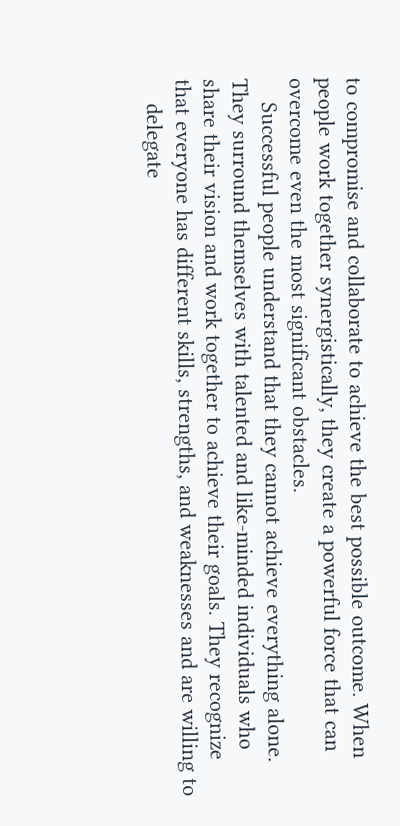to compromise and collaborate to achieve the best possible outcome. When people work together synergistically, they create a powerful force that can overcome even the most significant obstacles.
    Successful people understand that they cannot achieve everything alone. They surround themselves with talented and like-minded individuals who share their vision and work together to achieve their goals. They recognize that everyone has different skills, strengths, and weaknesses and are willing to
    delegate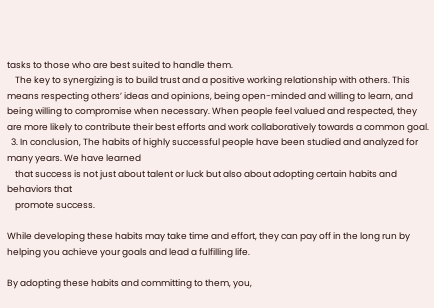tasks to those who are best suited to handle them.
    The key to synergizing is to build trust and a positive working relationship with others. This means respecting others’ ideas and opinions, being open-minded and willing to learn, and being willing to compromise when necessary. When people feel valued and respected, they are more likely to contribute their best efforts and work collaboratively towards a common goal.
  3. In conclusion, The habits of highly successful people have been studied and analyzed for many years. We have learned
    that success is not just about talent or luck but also about adopting certain habits and behaviors that
    promote success.

While developing these habits may take time and effort, they can pay off in the long run by helping you achieve your goals and lead a fulfilling life.

By adopting these habits and committing to them, you,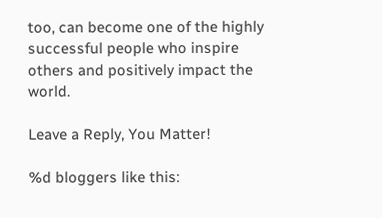too, can become one of the highly successful people who inspire others and positively impact the world.

Leave a Reply, You Matter!

%d bloggers like this: